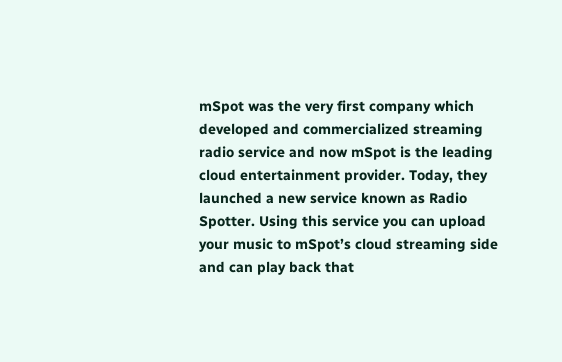mSpot was the very first company which developed and commercialized streaming radio service and now mSpot is the leading cloud entertainment provider. Today, they launched a new service known as Radio Spotter. Using this service you can upload your music to mSpot’s cloud streaming side and can play back that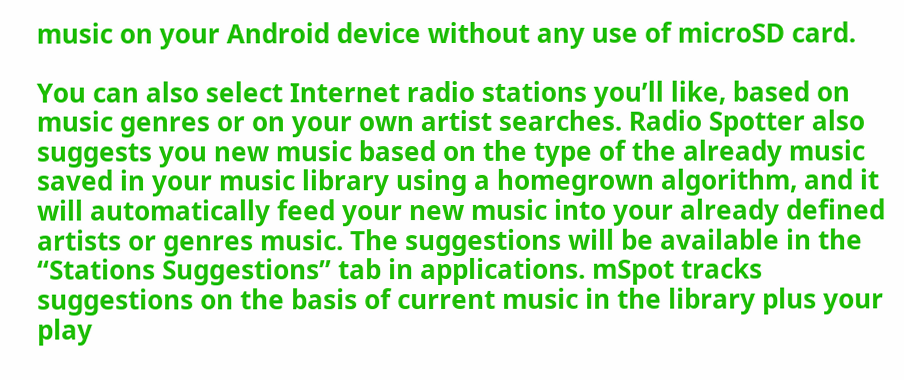music on your Android device without any use of microSD card.

You can also select Internet radio stations you’ll like, based on music genres or on your own artist searches. Radio Spotter also suggests you new music based on the type of the already music saved in your music library using a homegrown algorithm, and it will automatically feed your new music into your already defined artists or genres music. The suggestions will be available in the “Stations Suggestions” tab in applications. mSpot tracks suggestions on the basis of current music in the library plus your play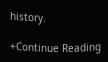history.

+Continue Reading